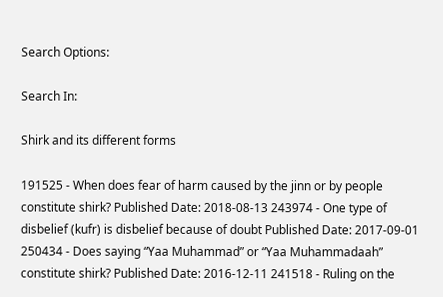Search Options:

Search In:

Shirk and its different forms

191525 - When does fear of harm caused by the jinn or by people constitute shirk? Published Date: 2018-08-13 243974 - One type of disbelief (kufr) is disbelief because of doubt Published Date: 2017-09-01 250434 - Does saying “Yaa Muhammad” or “Yaa Muhammadaah” constitute shirk? Published Date: 2016-12-11 241518 - Ruling on the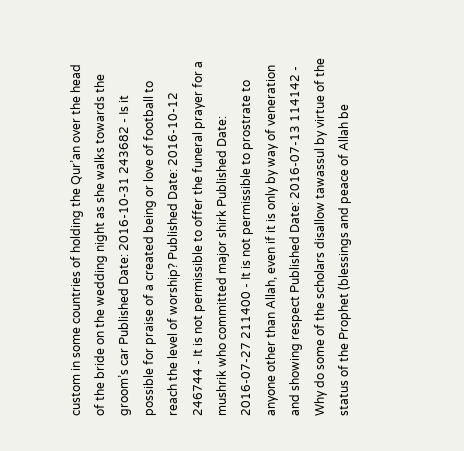custom in some countries of holding the Qur’an over the head of the bride on the wedding night as she walks towards the groom’s car Published Date: 2016-10-31 243682 - Is it possible for praise of a created being or love of football to reach the level of worship? Published Date: 2016-10-12 246744 - It is not permissible to offer the funeral prayer for a mushrik who committed major shirk Published Date: 2016-07-27 211400 - It is not permissible to prostrate to anyone other than Allah, even if it is only by way of veneration and showing respect Published Date: 2016-07-13 114142 - Why do some of the scholars disallow tawassul by virtue of the status of the Prophet (blessings and peace of Allah be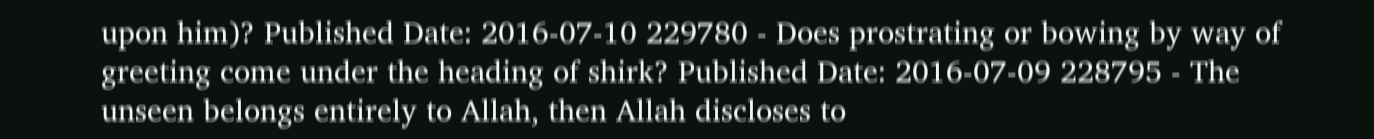upon him)? Published Date: 2016-07-10 229780 - Does prostrating or bowing by way of greeting come under the heading of shirk? Published Date: 2016-07-09 228795 - The unseen belongs entirely to Allah, then Allah discloses to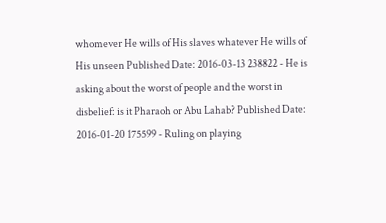whomever He wills of His slaves whatever He wills of His unseen Published Date: 2016-03-13 238822 - He is asking about the worst of people and the worst in disbelief: is it Pharaoh or Abu Lahab? Published Date: 2016-01-20 175599 - Ruling on playing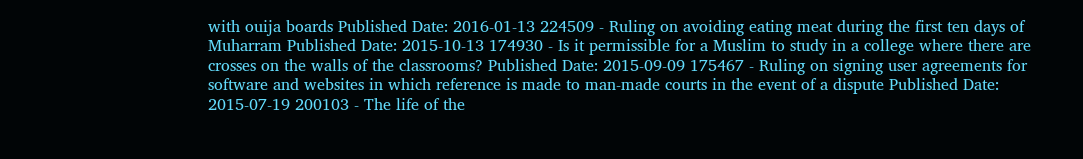with ouija boards Published Date: 2016-01-13 224509 - Ruling on avoiding eating meat during the first ten days of Muharram Published Date: 2015-10-13 174930 - Is it permissible for a Muslim to study in a college where there are crosses on the walls of the classrooms? Published Date: 2015-09-09 175467 - Ruling on signing user agreements for software and websites in which reference is made to man-made courts in the event of a dispute Published Date: 2015-07-19 200103 - The life of the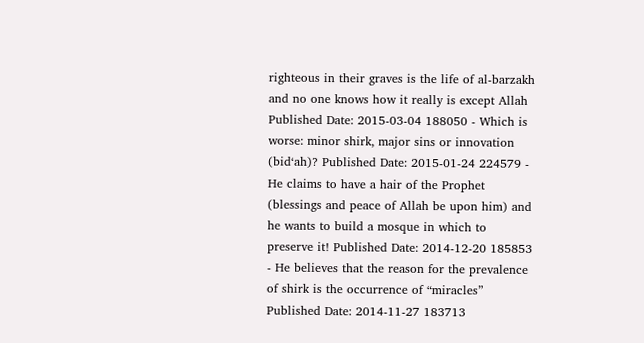righteous in their graves is the life of al-barzakh and no one knows how it really is except Allah Published Date: 2015-03-04 188050 - Which is worse: minor shirk, major sins or innovation (bid‘ah)? Published Date: 2015-01-24 224579 - He claims to have a hair of the Prophet (blessings and peace of Allah be upon him) and he wants to build a mosque in which to preserve it! Published Date: 2014-12-20 185853 - He believes that the reason for the prevalence of shirk is the occurrence of “miracles” Published Date: 2014-11-27 183713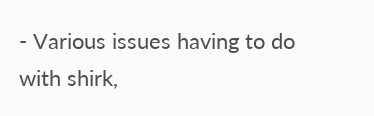- Various issues having to do with shirk,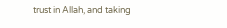trust in Allah, and taking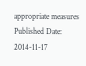appropriate measures Published Date: 2014-11-17